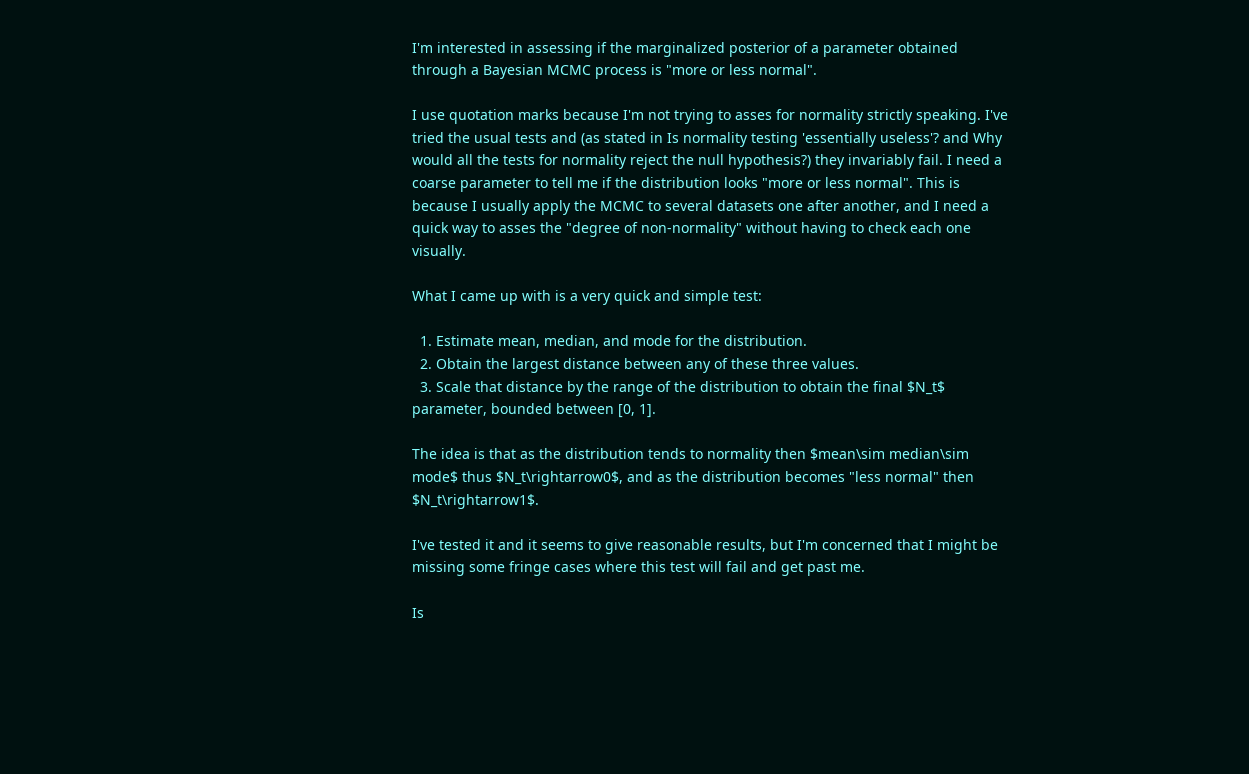I'm interested in assessing if the marginalized posterior of a parameter obtained through a Bayesian MCMC process is "more or less normal".

I use quotation marks because I'm not trying to asses for normality strictly speaking. I've tried the usual tests and (as stated in Is normality testing 'essentially useless'? and Why would all the tests for normality reject the null hypothesis?) they invariably fail. I need a coarse parameter to tell me if the distribution looks "more or less normal". This is because I usually apply the MCMC to several datasets one after another, and I need a quick way to asses the "degree of non-normality" without having to check each one visually.

What I came up with is a very quick and simple test:

  1. Estimate mean, median, and mode for the distribution.
  2. Obtain the largest distance between any of these three values.
  3. Scale that distance by the range of the distribution to obtain the final $N_t$ parameter, bounded between [0, 1].

The idea is that as the distribution tends to normality then $mean\sim median\sim mode$ thus $N_t\rightarrow0$, and as the distribution becomes "less normal" then $N_t\rightarrow1$.

I've tested it and it seems to give reasonable results, but I'm concerned that I might be missing some fringe cases where this test will fail and get past me.

Is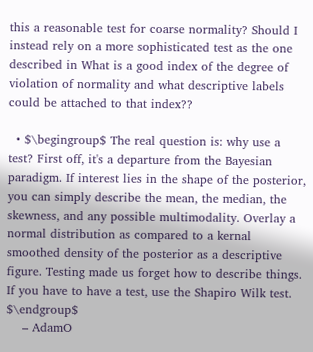this a reasonable test for coarse normality? Should I instead rely on a more sophisticated test as the one described in What is a good index of the degree of violation of normality and what descriptive labels could be attached to that index??

  • $\begingroup$ The real question is: why use a test? First off, it's a departure from the Bayesian paradigm. If interest lies in the shape of the posterior, you can simply describe the mean, the median, the skewness, and any possible multimodality. Overlay a normal distribution as compared to a kernal smoothed density of the posterior as a descriptive figure. Testing made us forget how to describe things. If you have to have a test, use the Shapiro Wilk test. $\endgroup$
    – AdamO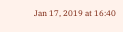Jan 17, 2019 at 16:40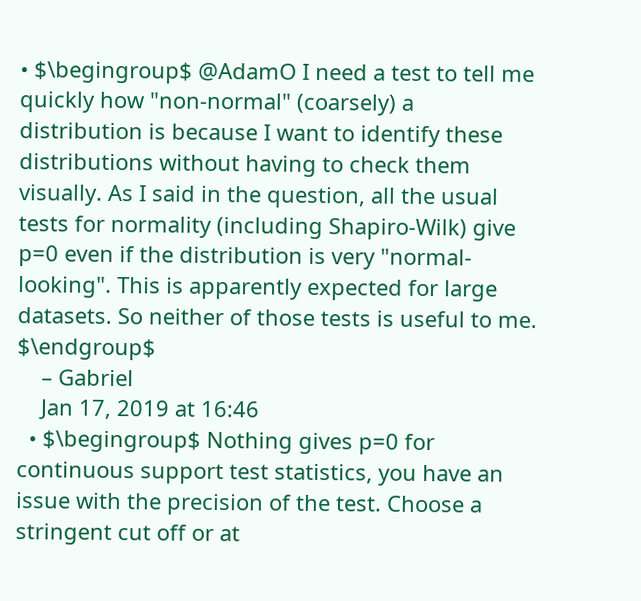• $\begingroup$ @AdamO I need a test to tell me quickly how "non-normal" (coarsely) a distribution is because I want to identify these distributions without having to check them visually. As I said in the question, all the usual tests for normality (including Shapiro-Wilk) give p=0 even if the distribution is very "normal-looking". This is apparently expected for large datasets. So neither of those tests is useful to me. $\endgroup$
    – Gabriel
    Jan 17, 2019 at 16:46
  • $\begingroup$ Nothing gives p=0 for continuous support test statistics, you have an issue with the precision of the test. Choose a stringent cut off or at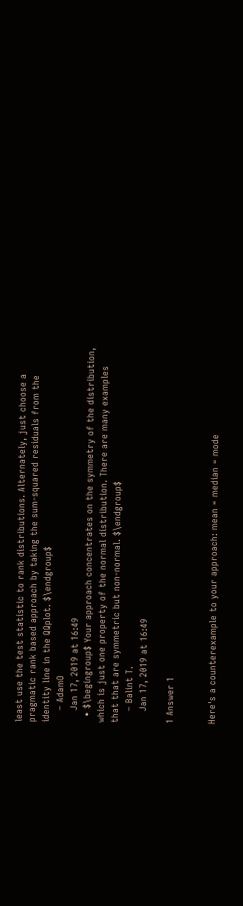least use the test statistic to rank distributions. Alternately, just choose a pragmatic rank based approach by taking the sum-squared residuals from the identity line in the QQplot. $\endgroup$
    – AdamO
    Jan 17, 2019 at 16:49
  • $\begingroup$ Your approach concentrates on the symmetry of the distribution, which is just one property of the normal distribution. There are many examples that that are symmetric but non-normal. $\endgroup$
    – Balint T.
    Jan 17, 2019 at 16:49

1 Answer 1


Here's a counterexample to your approach: mean = median = mode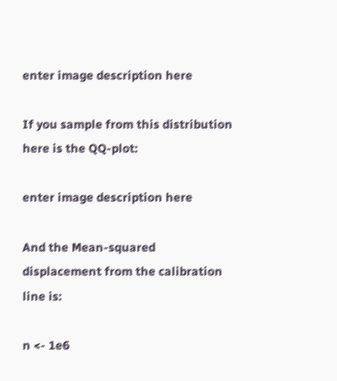enter image description here

If you sample from this distribution here is the QQ-plot:

enter image description here

And the Mean-squared displacement from the calibration line is:

n <- 1e6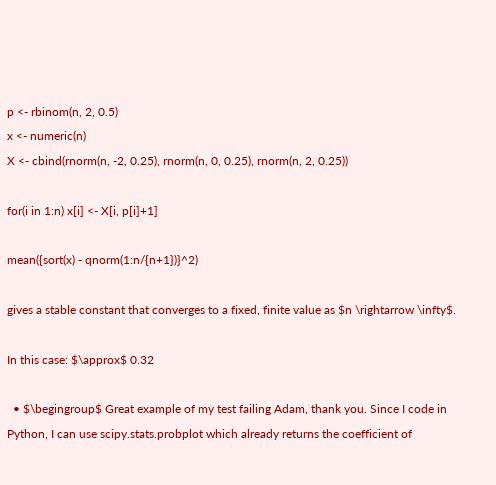p <- rbinom(n, 2, 0.5)
x <- numeric(n)
X <- cbind(rnorm(n, -2, 0.25), rnorm(n, 0, 0.25), rnorm(n, 2, 0.25))

for(i in 1:n) x[i] <- X[i, p[i]+1]

mean({sort(x) - qnorm(1:n/{n+1})}^2)

gives a stable constant that converges to a fixed, finite value as $n \rightarrow \infty$.

In this case: $\approx$ 0.32

  • $\begingroup$ Great example of my test failing Adam, thank you. Since I code in Python, I can use scipy.stats.probplot which already returns the coefficient of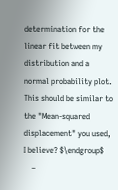determination for the linear fit between my distribution and a normal probability plot. This should be similar to the "Mean-squared displacement" you used, I believe? $\endgroup$
    –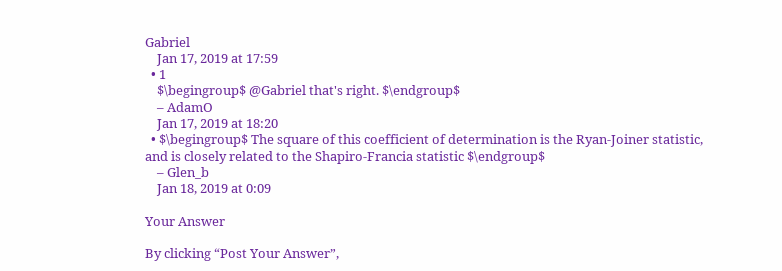Gabriel
    Jan 17, 2019 at 17:59
  • 1
    $\begingroup$ @Gabriel that's right. $\endgroup$
    – AdamO
    Jan 17, 2019 at 18:20
  • $\begingroup$ The square of this coefficient of determination is the Ryan-Joiner statistic, and is closely related to the Shapiro-Francia statistic $\endgroup$
    – Glen_b
    Jan 18, 2019 at 0:09

Your Answer

By clicking “Post Your Answer”,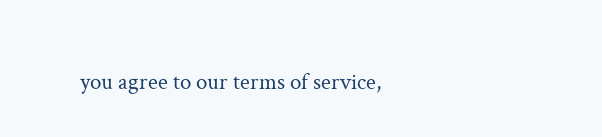you agree to our terms of service,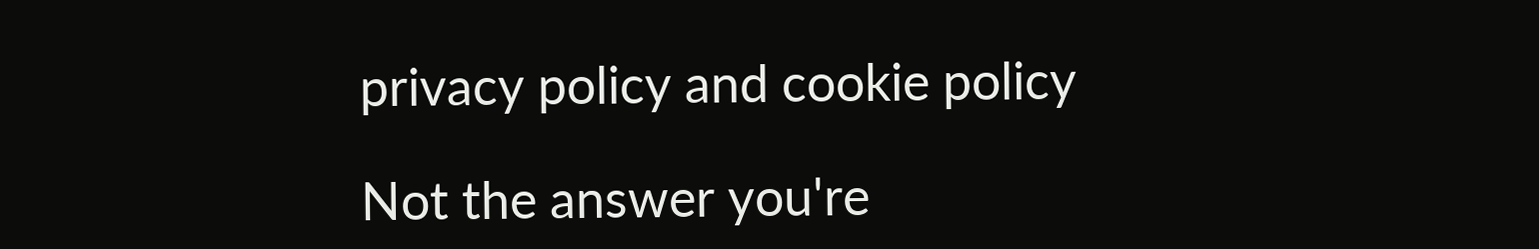privacy policy and cookie policy

Not the answer you're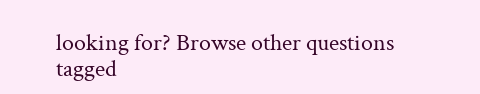looking for? Browse other questions tagged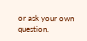or ask your own question.